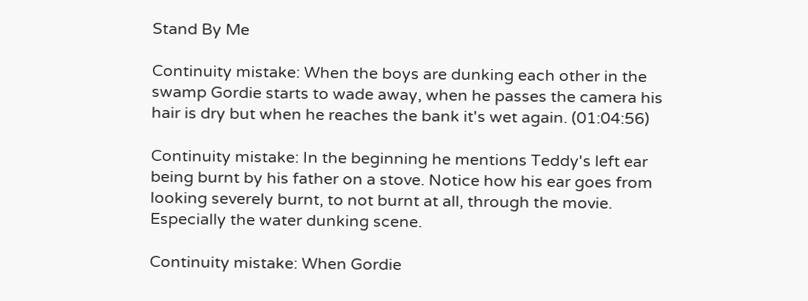Stand By Me

Continuity mistake: When the boys are dunking each other in the swamp Gordie starts to wade away, when he passes the camera his hair is dry but when he reaches the bank it's wet again. (01:04:56)

Continuity mistake: In the beginning he mentions Teddy's left ear being burnt by his father on a stove. Notice how his ear goes from looking severely burnt, to not burnt at all, through the movie. Especially the water dunking scene.

Continuity mistake: When Gordie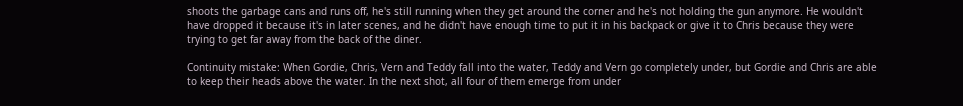shoots the garbage cans and runs off, he's still running when they get around the corner and he's not holding the gun anymore. He wouldn't have dropped it because it's in later scenes, and he didn't have enough time to put it in his backpack or give it to Chris because they were trying to get far away from the back of the diner.

Continuity mistake: When Gordie, Chris, Vern and Teddy fall into the water, Teddy and Vern go completely under, but Gordie and Chris are able to keep their heads above the water. In the next shot, all four of them emerge from under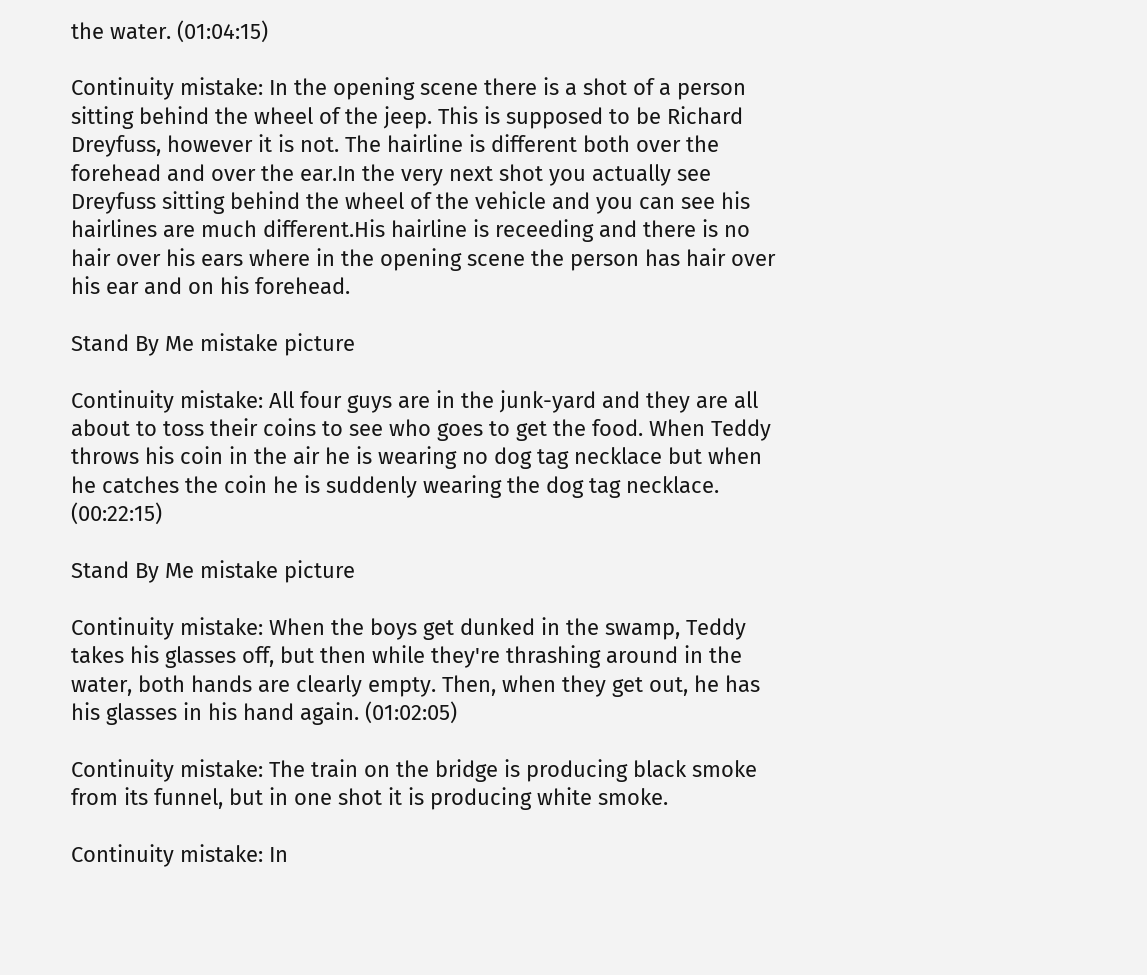the water. (01:04:15)

Continuity mistake: In the opening scene there is a shot of a person sitting behind the wheel of the jeep. This is supposed to be Richard Dreyfuss, however it is not. The hairline is different both over the forehead and over the ear.In the very next shot you actually see Dreyfuss sitting behind the wheel of the vehicle and you can see his hairlines are much different.His hairline is receeding and there is no hair over his ears where in the opening scene the person has hair over his ear and on his forehead.

Stand By Me mistake picture

Continuity mistake: All four guys are in the junk-yard and they are all about to toss their coins to see who goes to get the food. When Teddy throws his coin in the air he is wearing no dog tag necklace but when he catches the coin he is suddenly wearing the dog tag necklace. (00:22:15)

Stand By Me mistake picture

Continuity mistake: When the boys get dunked in the swamp, Teddy takes his glasses off, but then while they're thrashing around in the water, both hands are clearly empty. Then, when they get out, he has his glasses in his hand again. (01:02:05)

Continuity mistake: The train on the bridge is producing black smoke from its funnel, but in one shot it is producing white smoke.

Continuity mistake: In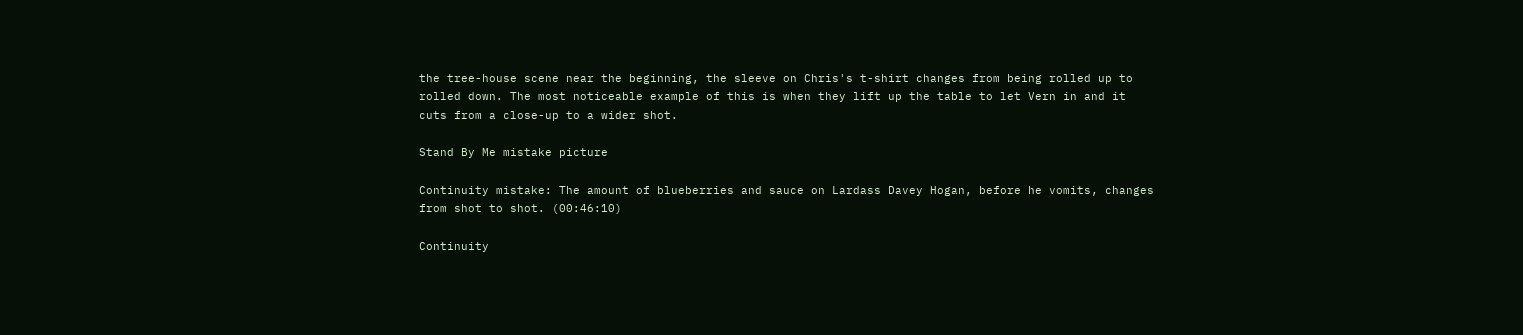the tree-house scene near the beginning, the sleeve on Chris's t-shirt changes from being rolled up to rolled down. The most noticeable example of this is when they lift up the table to let Vern in and it cuts from a close-up to a wider shot.

Stand By Me mistake picture

Continuity mistake: The amount of blueberries and sauce on Lardass Davey Hogan, before he vomits, changes from shot to shot. (00:46:10)

Continuity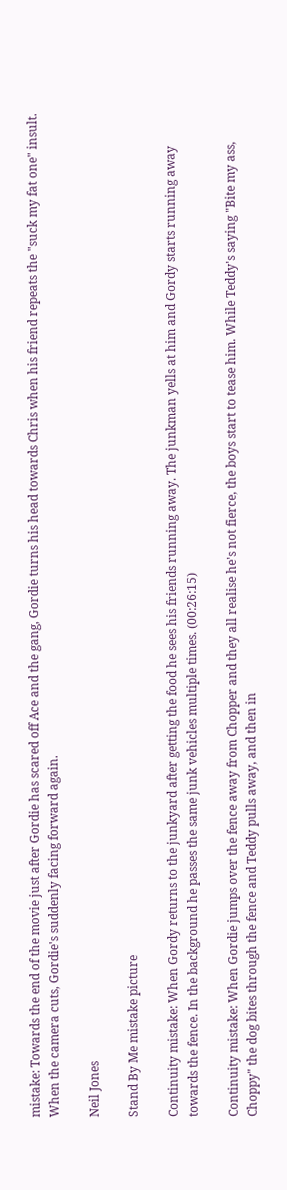mistake: Towards the end of the movie just after Gordie has scared off Ace and the gang, Gordie turns his head towards Chris when his friend repeats the "suck my fat one" insult. When the camera cuts, Gordie's suddenly facing forward again.

Neil Jones

Stand By Me mistake picture

Continuity mistake: When Gordy returns to the junkyard after getting the food he sees his friends running away. The junkman yells at him and Gordy starts running away towards the fence. In the background he passes the same junk vehicles multiple times. (00:26:15)

Continuity mistake: When Gordie jumps over the fence away from Chopper and they all realise he's not fierce, the boys start to tease him. While Teddy's saying "Bite my ass, Choppy" the dog bites through the fence and Teddy pulls away, and then in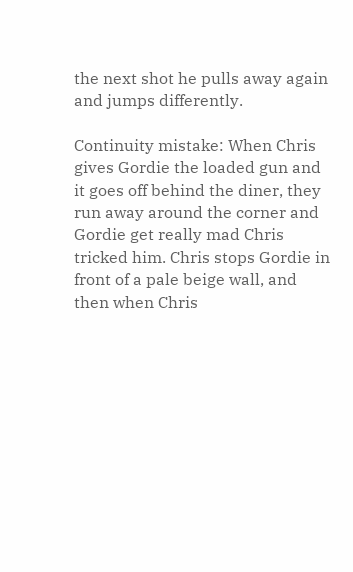the next shot he pulls away again and jumps differently.

Continuity mistake: When Chris gives Gordie the loaded gun and it goes off behind the diner, they run away around the corner and Gordie get really mad Chris tricked him. Chris stops Gordie in front of a pale beige wall, and then when Chris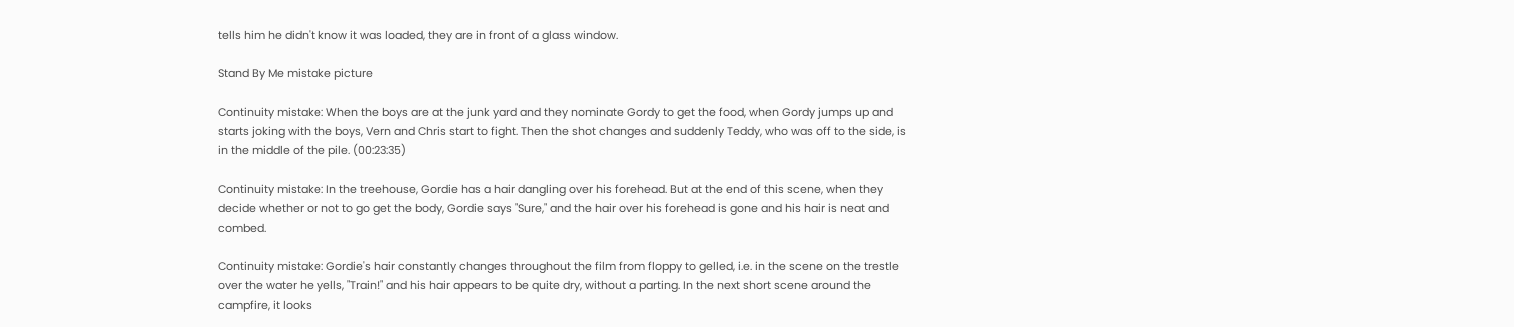tells him he didn't know it was loaded, they are in front of a glass window.

Stand By Me mistake picture

Continuity mistake: When the boys are at the junk yard and they nominate Gordy to get the food, when Gordy jumps up and starts joking with the boys, Vern and Chris start to fight. Then the shot changes and suddenly Teddy, who was off to the side, is in the middle of the pile. (00:23:35)

Continuity mistake: In the treehouse, Gordie has a hair dangling over his forehead. But at the end of this scene, when they decide whether or not to go get the body, Gordie says "Sure," and the hair over his forehead is gone and his hair is neat and combed.

Continuity mistake: Gordie's hair constantly changes throughout the film from floppy to gelled, i.e. in the scene on the trestle over the water he yells, "Train!" and his hair appears to be quite dry, without a parting. In the next short scene around the campfire, it looks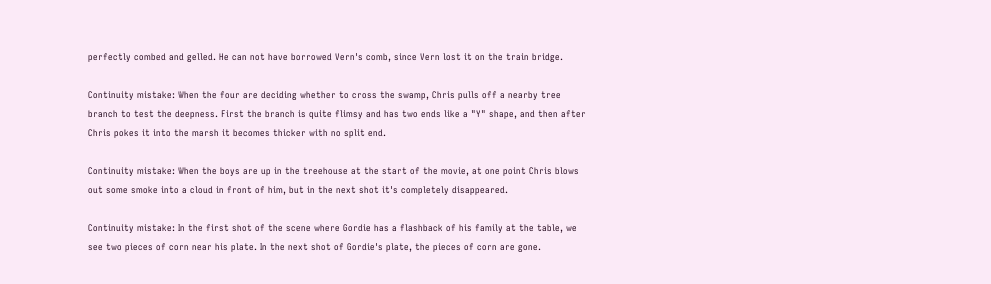perfectly combed and gelled. He can not have borrowed Vern's comb, since Vern lost it on the train bridge.

Continuity mistake: When the four are deciding whether to cross the swamp, Chris pulls off a nearby tree branch to test the deepness. First the branch is quite flimsy and has two ends like a "Y" shape, and then after Chris pokes it into the marsh it becomes thicker with no split end.

Continuity mistake: When the boys are up in the treehouse at the start of the movie, at one point Chris blows out some smoke into a cloud in front of him, but in the next shot it's completely disappeared.

Continuity mistake: In the first shot of the scene where Gordie has a flashback of his family at the table, we see two pieces of corn near his plate. In the next shot of Gordie's plate, the pieces of corn are gone.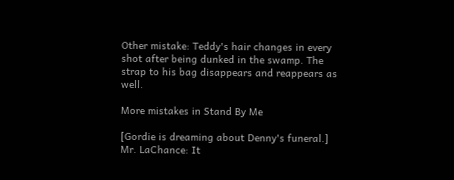Other mistake: Teddy's hair changes in every shot after being dunked in the swamp. The strap to his bag disappears and reappears as well.

More mistakes in Stand By Me

[Gordie is dreaming about Denny's funeral.]
Mr. LaChance: It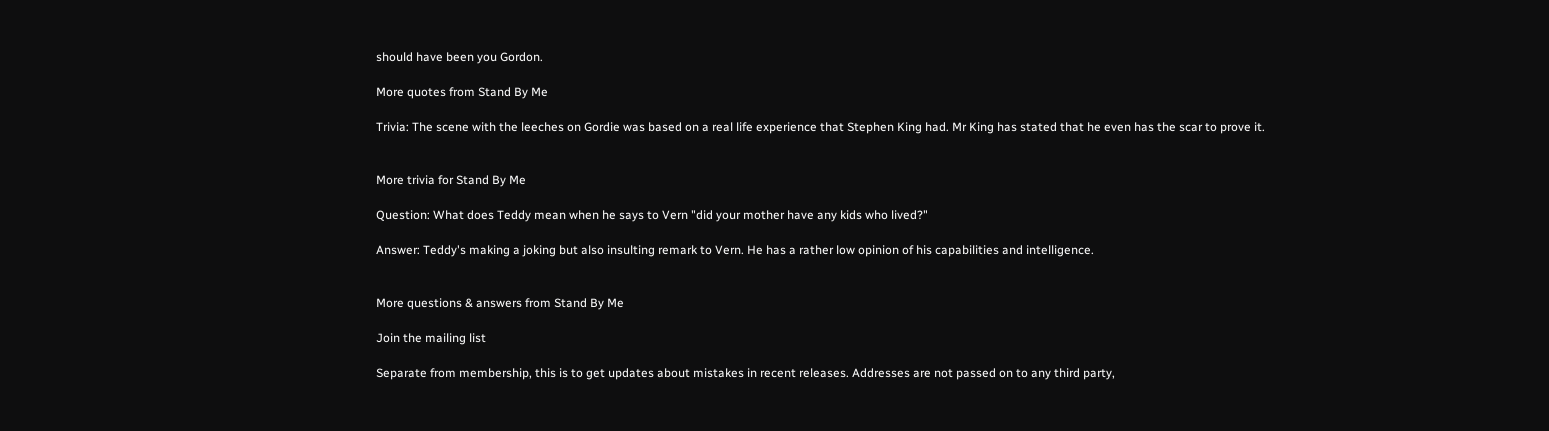should have been you Gordon.

More quotes from Stand By Me

Trivia: The scene with the leeches on Gordie was based on a real life experience that Stephen King had. Mr King has stated that he even has the scar to prove it.


More trivia for Stand By Me

Question: What does Teddy mean when he says to Vern "did your mother have any kids who lived?"

Answer: Teddy's making a joking but also insulting remark to Vern. He has a rather low opinion of his capabilities and intelligence.


More questions & answers from Stand By Me

Join the mailing list

Separate from membership, this is to get updates about mistakes in recent releases. Addresses are not passed on to any third party,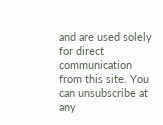and are used solely for direct communication from this site. You can unsubscribe at any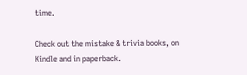time.

Check out the mistake & trivia books, on Kindle and in paperback.